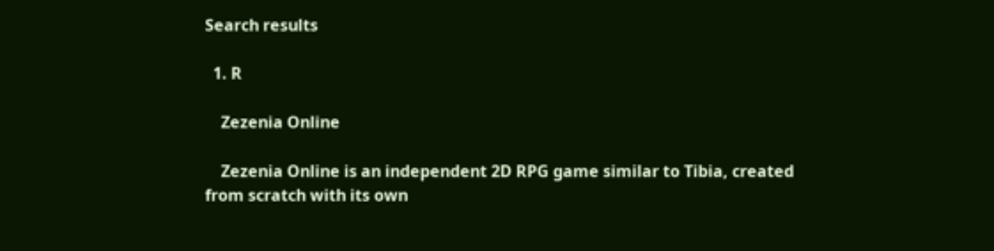Search results

  1. R

    Zezenia Online

    Zezenia Online is an independent 2D RPG game similar to Tibia, created from scratch with its own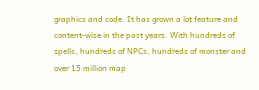graphics and code. It has grown a lot feature and content-wise in the past years. With hundreds of spells, hundreds of NPCs, hundreds of monster and over 15 million map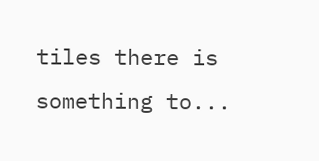tiles there is something to...